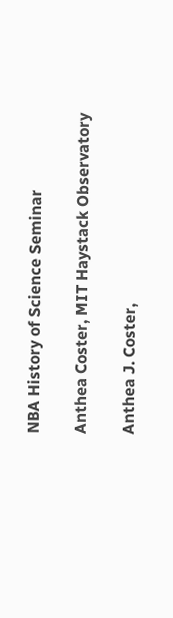NBA History of Science Seminar

Anthea Coster, MIT Haystack Observatory

Anthea J. Coster,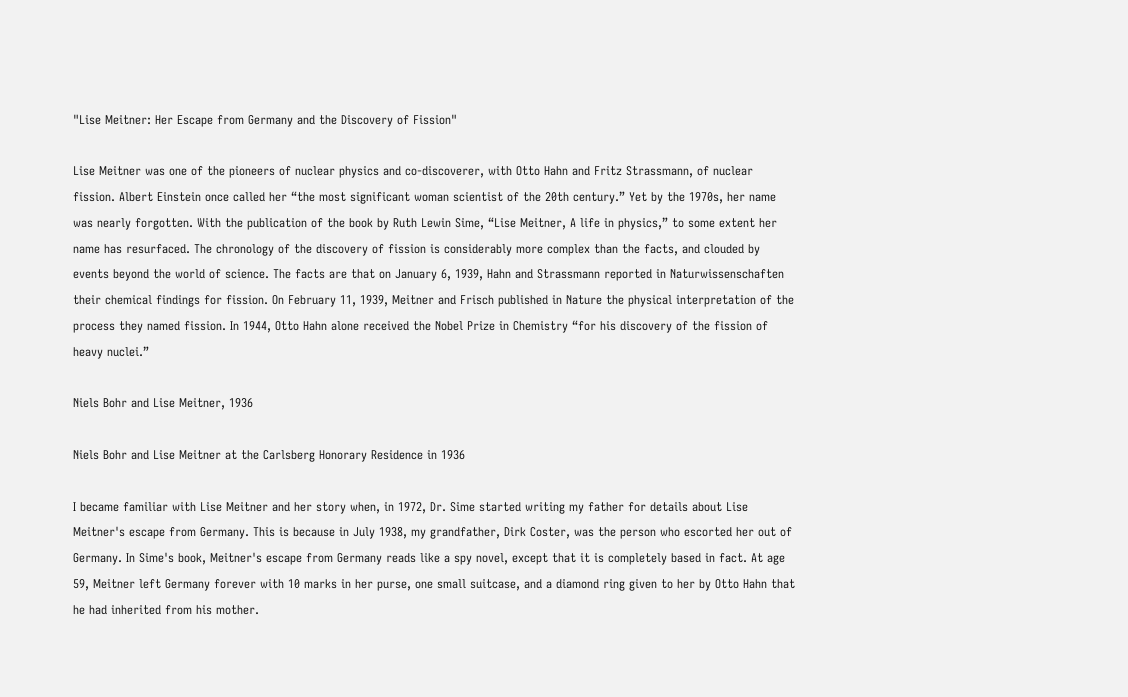"Lise Meitner: Her Escape from Germany and the Discovery of Fission"

Lise Meitner was one of the pioneers of nuclear physics and co-discoverer, with Otto Hahn and Fritz Strassmann, of nuclear fission. Albert Einstein once called her “the most significant woman scientist of the 20th century.” Yet by the 1970s, her name was nearly forgotten. With the publication of the book by Ruth Lewin Sime, “Lise Meitner, A life in physics,” to some extent her name has resurfaced. The chronology of the discovery of fission is considerably more complex than the facts, and clouded by events beyond the world of science. The facts are that on January 6, 1939, Hahn and Strassmann reported in Naturwissenschaften their chemical findings for fission. On February 11, 1939, Meitner and Frisch published in Nature the physical interpretation of the process they named fission. In 1944, Otto Hahn alone received the Nobel Prize in Chemistry “for his discovery of the fission of heavy nuclei.”

Niels Bohr and Lise Meitner, 1936

Niels Bohr and Lise Meitner at the Carlsberg Honorary Residence in 1936

I became familiar with Lise Meitner and her story when, in 1972, Dr. Sime started writing my father for details about Lise Meitner's escape from Germany. This is because in July 1938, my grandfather, Dirk Coster, was the person who escorted her out of Germany. In Sime's book, Meitner's escape from Germany reads like a spy novel, except that it is completely based in fact. At age 59, Meitner left Germany forever with 10 marks in her purse, one small suitcase, and a diamond ring given to her by Otto Hahn that he had inherited from his mother.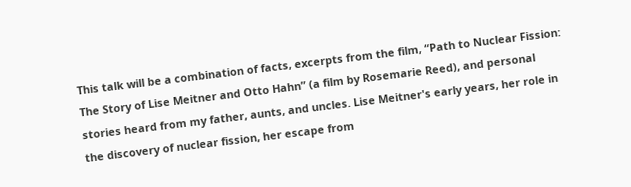This talk will be a combination of facts, excerpts from the film, “Path to Nuclear Fission: The Story of Lise Meitner and Otto Hahn” (a film by Rosemarie Reed), and personal stories heard from my father, aunts, and uncles. Lise Meitner's early years, her role in the discovery of nuclear fission, her escape from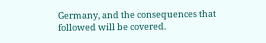Germany, and the consequences that followed will be covered.